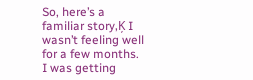So, here’s a familiar story‚Ķ I wasn’t feeling well for a few months. I was getting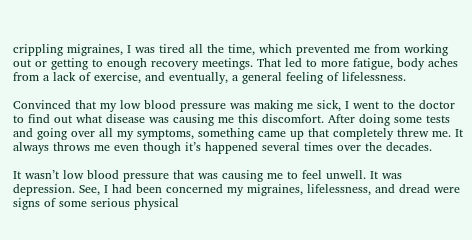crippling migraines, I was tired all the time, which prevented me from working out or getting to enough recovery meetings. That led to more fatigue, body aches from a lack of exercise, and eventually, a general feeling of lifelessness.

Convinced that my low blood pressure was making me sick, I went to the doctor to find out what disease was causing me this discomfort. After doing some tests and going over all my symptoms, something came up that completely threw me. It always throws me even though it’s happened several times over the decades.

It wasn’t low blood pressure that was causing me to feel unwell. It was depression. See, I had been concerned my migraines, lifelessness, and dread were signs of some serious physical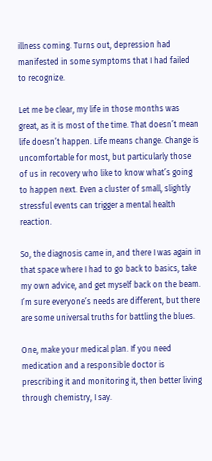illness coming. Turns out, depression had manifested in some symptoms that I had failed to recognize.

Let me be clear, my life in those months was great, as it is most of the time. That doesn’t mean life doesn’t happen. Life means change. Change is uncomfortable for most, but particularly those of us in recovery who like to know what’s going to happen next. Even a cluster of small, slightly stressful events can trigger a mental health reaction.

So, the diagnosis came in, and there I was again in that space where I had to go back to basics, take my own advice, and get myself back on the beam. I’m sure everyone’s needs are different, but there are some universal truths for battling the blues.

One, make your medical plan. If you need medication and a responsible doctor is prescribing it and monitoring it, then better living through chemistry, I say.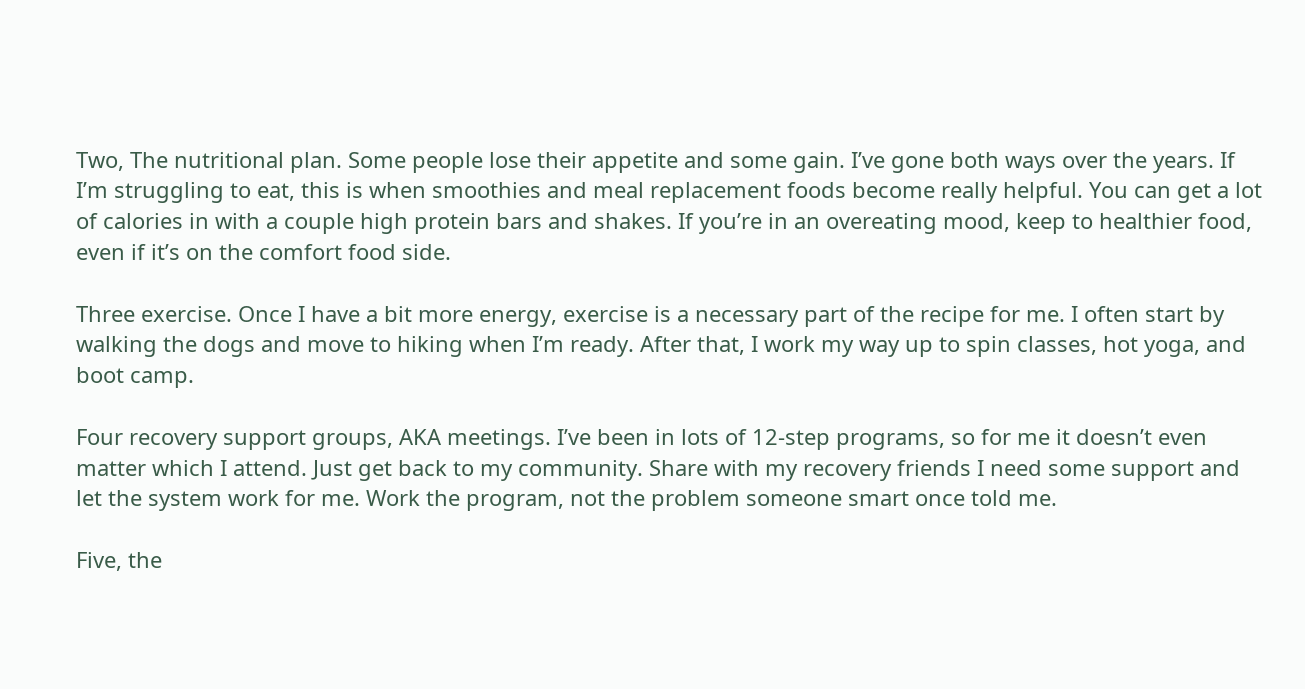Two, The nutritional plan. Some people lose their appetite and some gain. I’ve gone both ways over the years. If I’m struggling to eat, this is when smoothies and meal replacement foods become really helpful. You can get a lot of calories in with a couple high protein bars and shakes. If you’re in an overeating mood, keep to healthier food, even if it’s on the comfort food side.

Three exercise. Once I have a bit more energy, exercise is a necessary part of the recipe for me. I often start by walking the dogs and move to hiking when I’m ready. After that, I work my way up to spin classes, hot yoga, and boot camp.

Four recovery support groups, AKA meetings. I’ve been in lots of 12-step programs, so for me it doesn’t even matter which I attend. Just get back to my community. Share with my recovery friends I need some support and let the system work for me. Work the program, not the problem someone smart once told me.

Five, the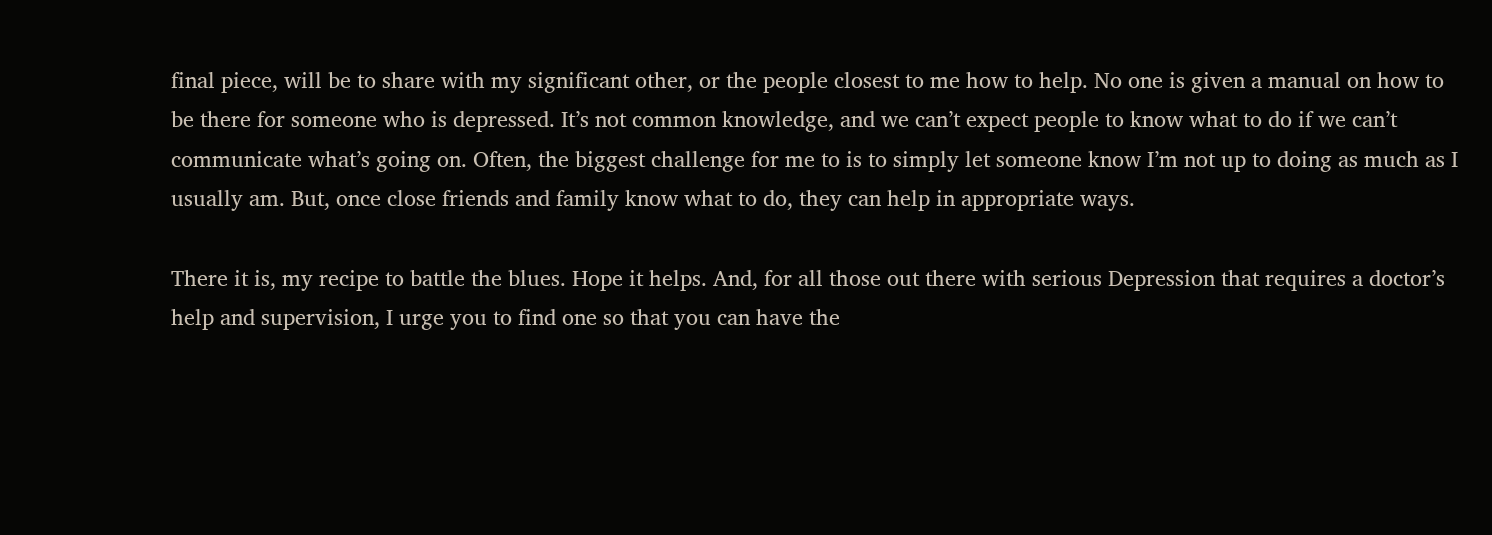final piece, will be to share with my significant other, or the people closest to me how to help. No one is given a manual on how to be there for someone who is depressed. It’s not common knowledge, and we can’t expect people to know what to do if we can’t communicate what’s going on. Often, the biggest challenge for me to is to simply let someone know I’m not up to doing as much as I usually am. But, once close friends and family know what to do, they can help in appropriate ways.

There it is, my recipe to battle the blues. Hope it helps. And, for all those out there with serious Depression that requires a doctor’s help and supervision, I urge you to find one so that you can have the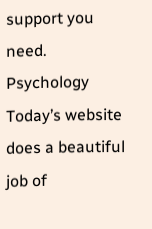support you need. Psychology Today’s website does a beautiful job of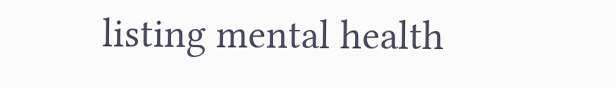listing mental health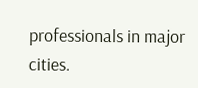professionals in major cities.